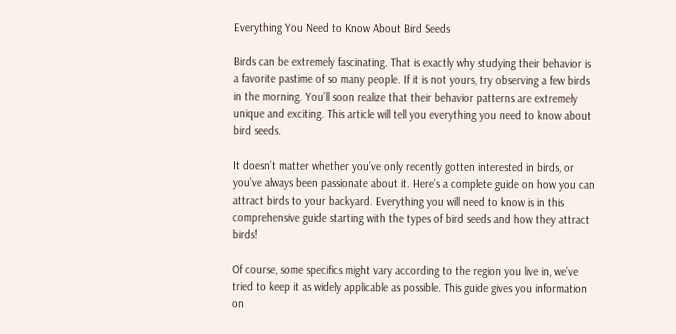Everything You Need to Know About Bird Seeds

Birds can be extremely fascinating. That is exactly why studying their behavior is a favorite pastime of so many people. If it is not yours, try observing a few birds in the morning. You’ll soon realize that their behavior patterns are extremely unique and exciting. This article will tell you everything you need to know about bird seeds.

It doesn’t matter whether you’ve only recently gotten interested in birds, or you’ve always been passionate about it. Here’s a complete guide on how you can attract birds to your backyard. Everything you will need to know is in this comprehensive guide starting with the types of bird seeds and how they attract birds!

Of course, some specifics might vary according to the region you live in, we’ve tried to keep it as widely applicable as possible. This guide gives you information on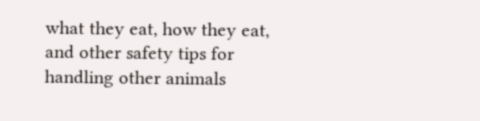what they eat, how they eat, and other safety tips for handling other animals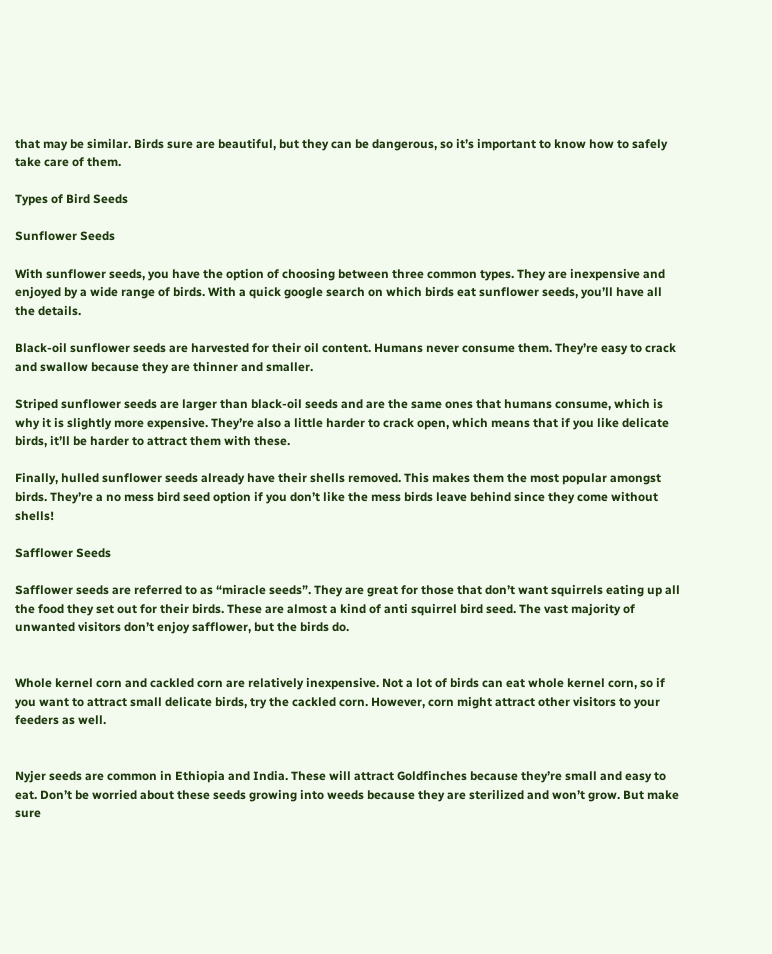that may be similar. Birds sure are beautiful, but they can be dangerous, so it’s important to know how to safely take care of them.

Types of Bird Seeds

Sunflower Seeds

With sunflower seeds, you have the option of choosing between three common types. They are inexpensive and enjoyed by a wide range of birds. With a quick google search on which birds eat sunflower seeds, you’ll have all the details.

Black-oil sunflower seeds are harvested for their oil content. Humans never consume them. They’re easy to crack and swallow because they are thinner and smaller.

Striped sunflower seeds are larger than black-oil seeds and are the same ones that humans consume, which is why it is slightly more expensive. They’re also a little harder to crack open, which means that if you like delicate birds, it’ll be harder to attract them with these.

Finally, hulled sunflower seeds already have their shells removed. This makes them the most popular amongst birds. They’re a no mess bird seed option if you don’t like the mess birds leave behind since they come without shells!

Safflower Seeds

Safflower seeds are referred to as “miracle seeds”. They are great for those that don’t want squirrels eating up all the food they set out for their birds. These are almost a kind of anti squirrel bird seed. The vast majority of unwanted visitors don’t enjoy safflower, but the birds do.


Whole kernel corn and cackled corn are relatively inexpensive. Not a lot of birds can eat whole kernel corn, so if you want to attract small delicate birds, try the cackled corn. However, corn might attract other visitors to your feeders as well.


Nyjer seeds are common in Ethiopia and India. These will attract Goldfinches because they’re small and easy to eat. Don’t be worried about these seeds growing into weeds because they are sterilized and won’t grow. But make sure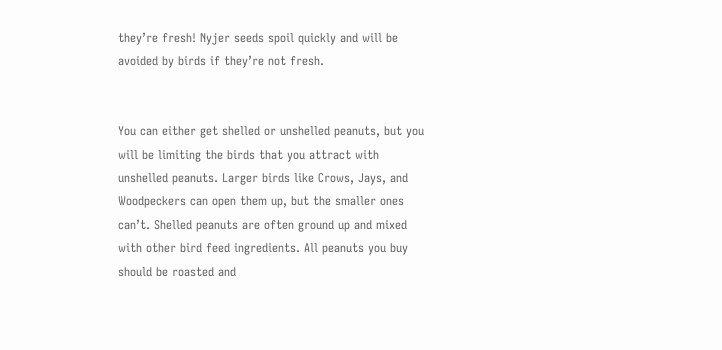they’re fresh! Nyjer seeds spoil quickly and will be avoided by birds if they’re not fresh.


You can either get shelled or unshelled peanuts, but you will be limiting the birds that you attract with unshelled peanuts. Larger birds like Crows, Jays, and Woodpeckers can open them up, but the smaller ones can’t. Shelled peanuts are often ground up and mixed with other bird feed ingredients. All peanuts you buy should be roasted and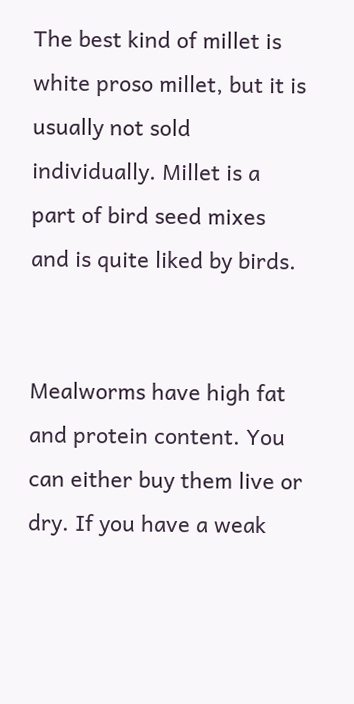The best kind of millet is white proso millet, but it is usually not sold individually. Millet is a part of bird seed mixes and is quite liked by birds.


Mealworms have high fat and protein content. You can either buy them live or dry. If you have a weak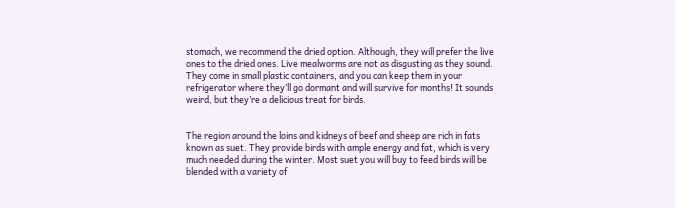stomach, we recommend the dried option. Although, they will prefer the live ones to the dried ones. Live mealworms are not as disgusting as they sound. They come in small plastic containers, and you can keep them in your refrigerator where they’ll go dormant and will survive for months! It sounds weird, but they’re a delicious treat for birds.


The region around the loins and kidneys of beef and sheep are rich in fats known as suet. They provide birds with ample energy and fat, which is very much needed during the winter. Most suet you will buy to feed birds will be blended with a variety of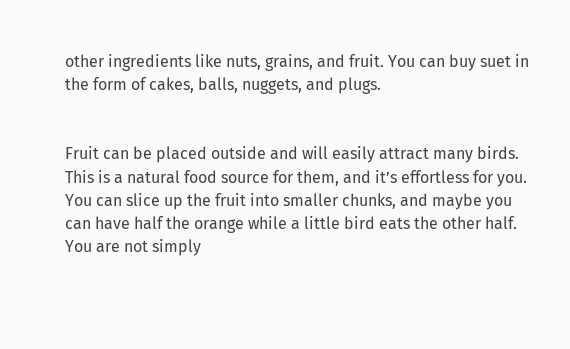other ingredients like nuts, grains, and fruit. You can buy suet in the form of cakes, balls, nuggets, and plugs.


Fruit can be placed outside and will easily attract many birds. This is a natural food source for them, and it’s effortless for you. You can slice up the fruit into smaller chunks, and maybe you can have half the orange while a little bird eats the other half. You are not simply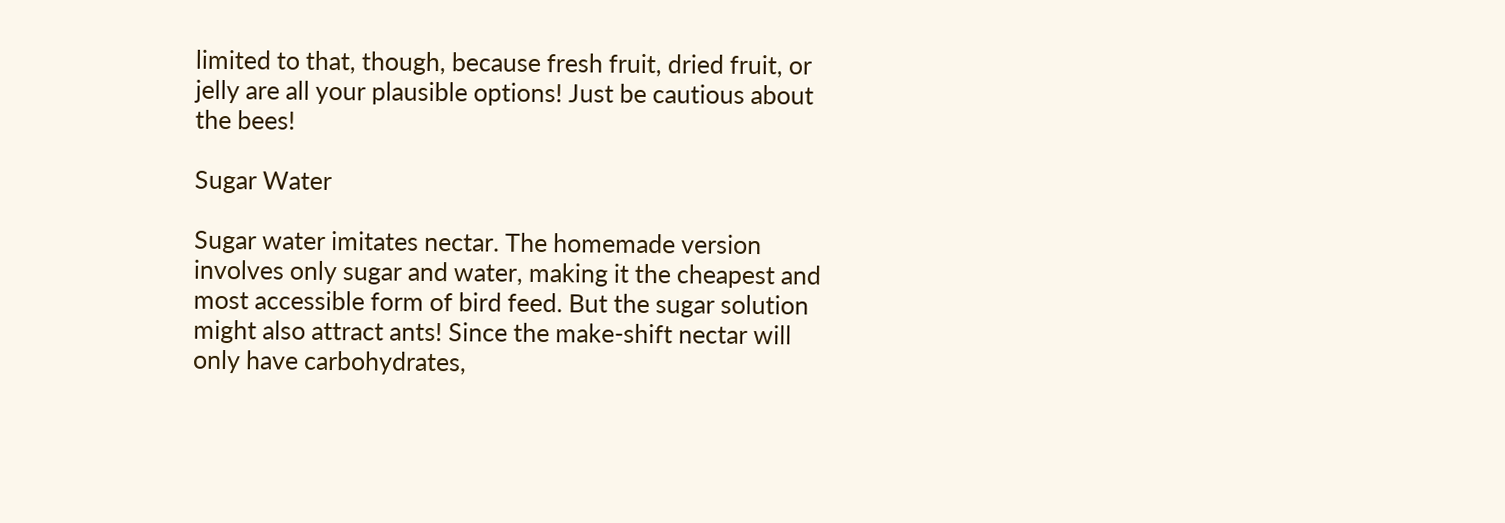limited to that, though, because fresh fruit, dried fruit, or jelly are all your plausible options! Just be cautious about the bees!

Sugar Water

Sugar water imitates nectar. The homemade version involves only sugar and water, making it the cheapest and most accessible form of bird feed. But the sugar solution might also attract ants! Since the make-shift nectar will only have carbohydrates,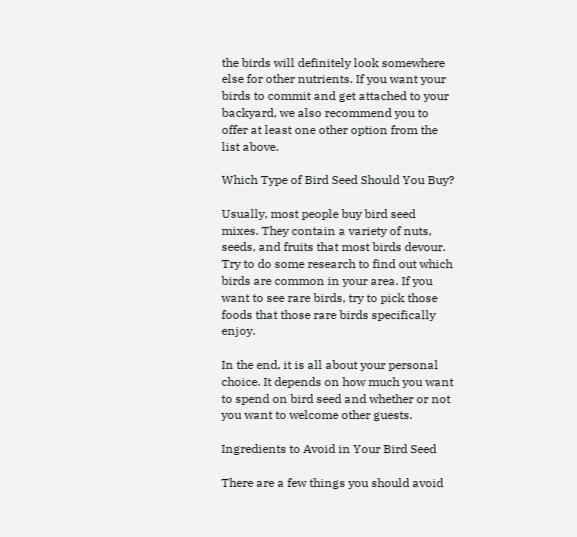the birds will definitely look somewhere else for other nutrients. If you want your birds to commit and get attached to your backyard, we also recommend you to offer at least one other option from the list above.

Which Type of Bird Seed Should You Buy?

Usually, most people buy bird seed mixes. They contain a variety of nuts, seeds, and fruits that most birds devour. Try to do some research to find out which birds are common in your area. If you want to see rare birds, try to pick those foods that those rare birds specifically enjoy.

In the end, it is all about your personal choice. It depends on how much you want to spend on bird seed and whether or not you want to welcome other guests.

Ingredients to Avoid in Your Bird Seed

There are a few things you should avoid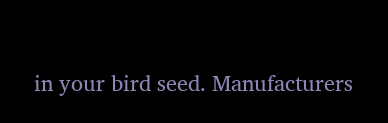in your bird seed. Manufacturers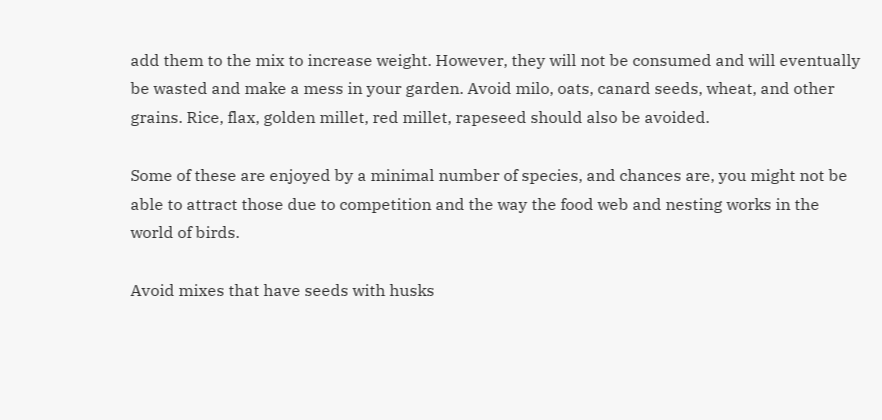add them to the mix to increase weight. However, they will not be consumed and will eventually be wasted and make a mess in your garden. Avoid milo, oats, canard seeds, wheat, and other grains. Rice, flax, golden millet, red millet, rapeseed should also be avoided.

Some of these are enjoyed by a minimal number of species, and chances are, you might not be able to attract those due to competition and the way the food web and nesting works in the world of birds.

Avoid mixes that have seeds with husks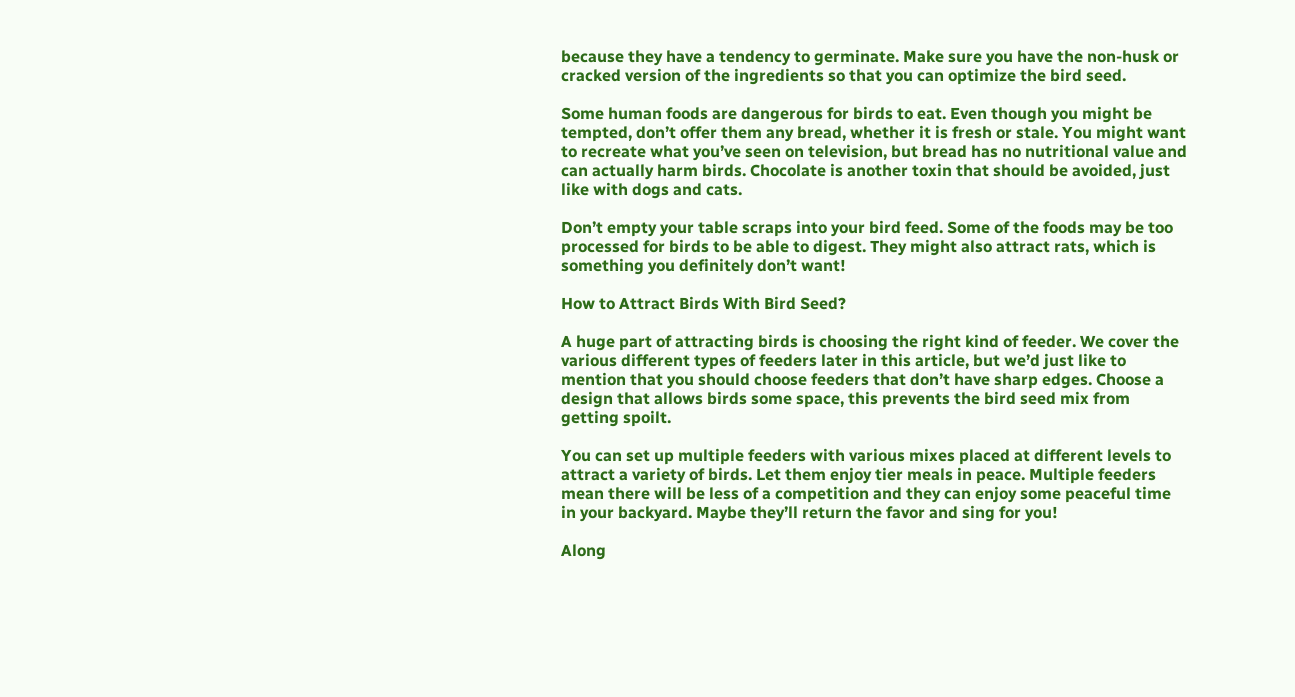because they have a tendency to germinate. Make sure you have the non-husk or cracked version of the ingredients so that you can optimize the bird seed.

Some human foods are dangerous for birds to eat. Even though you might be tempted, don’t offer them any bread, whether it is fresh or stale. You might want to recreate what you’ve seen on television, but bread has no nutritional value and can actually harm birds. Chocolate is another toxin that should be avoided, just like with dogs and cats.

Don’t empty your table scraps into your bird feed. Some of the foods may be too processed for birds to be able to digest. They might also attract rats, which is something you definitely don’t want!

How to Attract Birds With Bird Seed?

A huge part of attracting birds is choosing the right kind of feeder. We cover the various different types of feeders later in this article, but we’d just like to mention that you should choose feeders that don’t have sharp edges. Choose a design that allows birds some space, this prevents the bird seed mix from getting spoilt.

You can set up multiple feeders with various mixes placed at different levels to attract a variety of birds. Let them enjoy tier meals in peace. Multiple feeders mean there will be less of a competition and they can enjoy some peaceful time in your backyard. Maybe they’ll return the favor and sing for you!

Along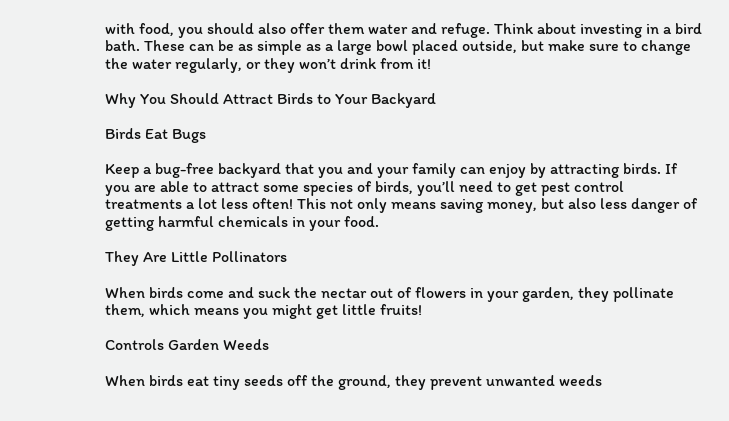with food, you should also offer them water and refuge. Think about investing in a bird bath. These can be as simple as a large bowl placed outside, but make sure to change the water regularly, or they won’t drink from it!

Why You Should Attract Birds to Your Backyard

Birds Eat Bugs

Keep a bug-free backyard that you and your family can enjoy by attracting birds. If you are able to attract some species of birds, you’ll need to get pest control treatments a lot less often! This not only means saving money, but also less danger of getting harmful chemicals in your food.

They Are Little Pollinators

When birds come and suck the nectar out of flowers in your garden, they pollinate them, which means you might get little fruits!

Controls Garden Weeds

When birds eat tiny seeds off the ground, they prevent unwanted weeds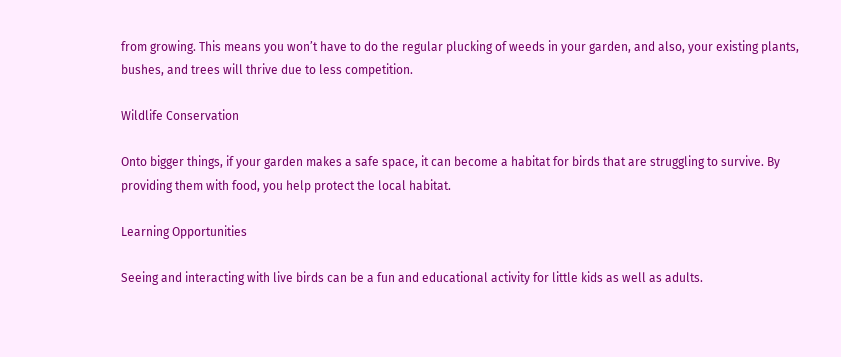from growing. This means you won’t have to do the regular plucking of weeds in your garden, and also, your existing plants, bushes, and trees will thrive due to less competition.

Wildlife Conservation

Onto bigger things, if your garden makes a safe space, it can become a habitat for birds that are struggling to survive. By providing them with food, you help protect the local habitat.

Learning Opportunities

Seeing and interacting with live birds can be a fun and educational activity for little kids as well as adults.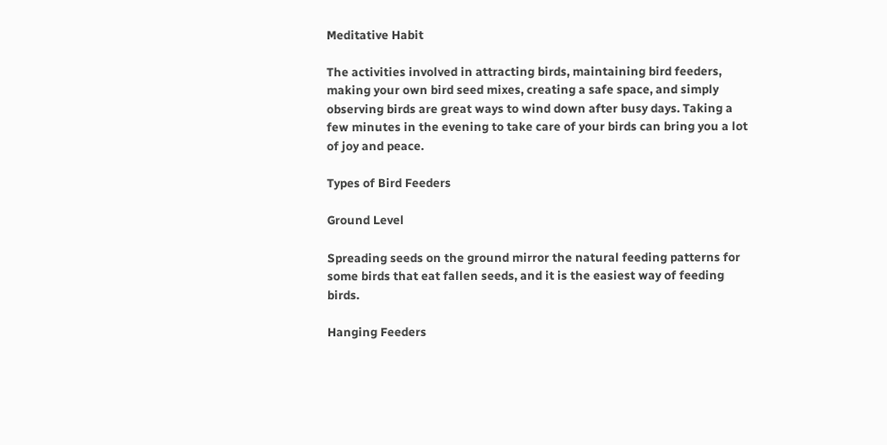Meditative Habit

The activities involved in attracting birds, maintaining bird feeders, making your own bird seed mixes, creating a safe space, and simply observing birds are great ways to wind down after busy days. Taking a few minutes in the evening to take care of your birds can bring you a lot of joy and peace.

Types of Bird Feeders

Ground Level

Spreading seeds on the ground mirror the natural feeding patterns for some birds that eat fallen seeds, and it is the easiest way of feeding birds.

Hanging Feeders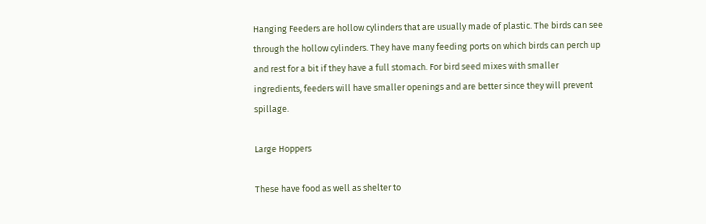Hanging Feeders are hollow cylinders that are usually made of plastic. The birds can see through the hollow cylinders. They have many feeding ports on which birds can perch up and rest for a bit if they have a full stomach. For bird seed mixes with smaller ingredients, feeders will have smaller openings and are better since they will prevent spillage.

Large Hoppers

These have food as well as shelter to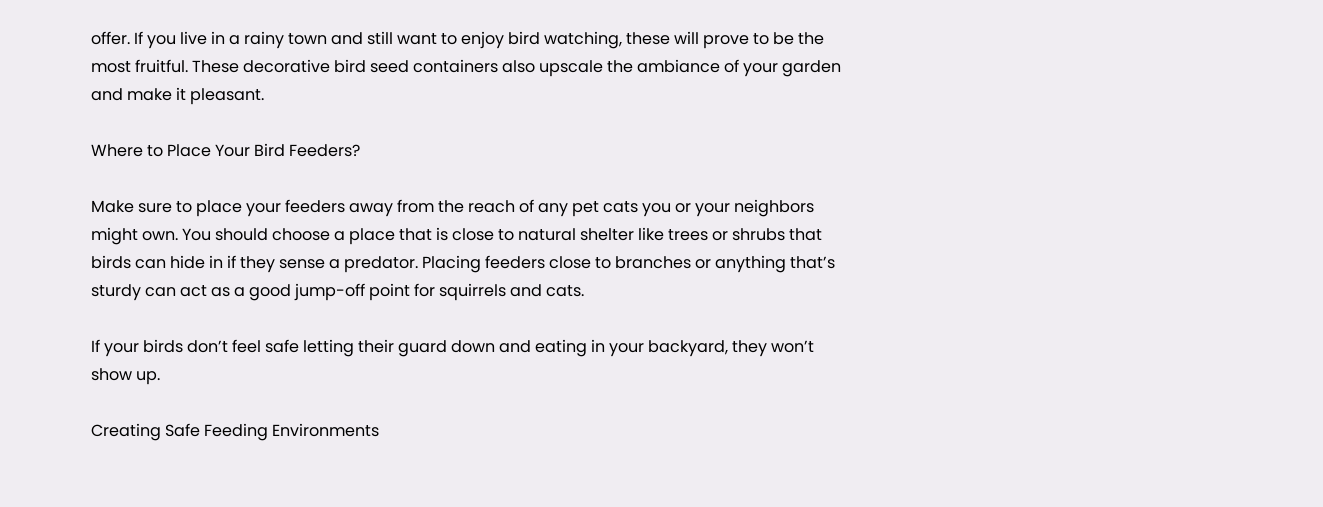offer. If you live in a rainy town and still want to enjoy bird watching, these will prove to be the most fruitful. These decorative bird seed containers also upscale the ambiance of your garden and make it pleasant.

Where to Place Your Bird Feeders?

Make sure to place your feeders away from the reach of any pet cats you or your neighbors might own. You should choose a place that is close to natural shelter like trees or shrubs that birds can hide in if they sense a predator. Placing feeders close to branches or anything that’s sturdy can act as a good jump-off point for squirrels and cats.

If your birds don’t feel safe letting their guard down and eating in your backyard, they won’t show up.

Creating Safe Feeding Environments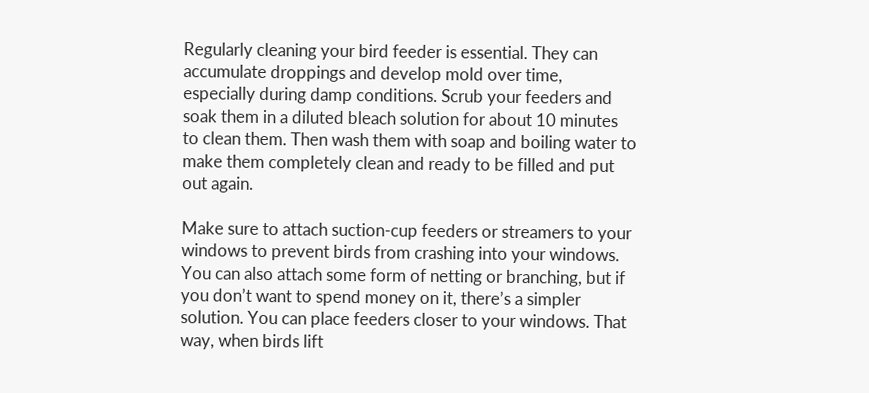Regularly cleaning your bird feeder is essential. They can accumulate droppings and develop mold over time, especially during damp conditions. Scrub your feeders and soak them in a diluted bleach solution for about 10 minutes to clean them. Then wash them with soap and boiling water to make them completely clean and ready to be filled and put out again.

Make sure to attach suction-cup feeders or streamers to your windows to prevent birds from crashing into your windows. You can also attach some form of netting or branching, but if you don’t want to spend money on it, there’s a simpler solution. You can place feeders closer to your windows. That way, when birds lift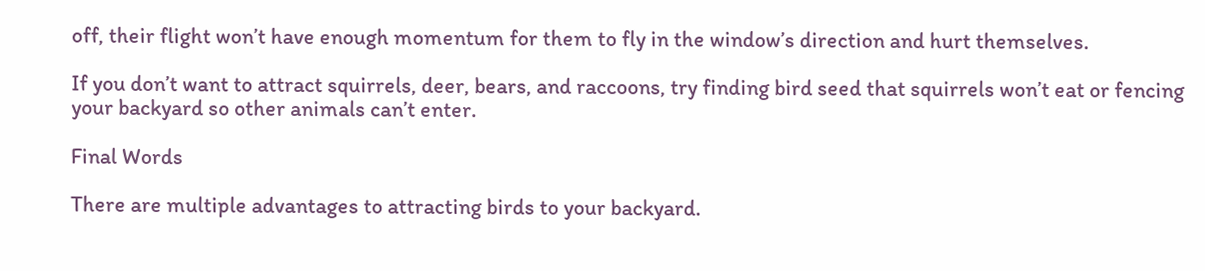off, their flight won’t have enough momentum for them to fly in the window’s direction and hurt themselves.

If you don’t want to attract squirrels, deer, bears, and raccoons, try finding bird seed that squirrels won’t eat or fencing your backyard so other animals can’t enter.

Final Words

There are multiple advantages to attracting birds to your backyard.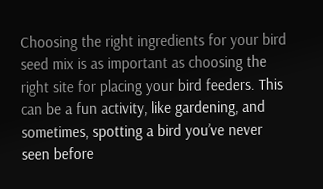Choosing the right ingredients for your bird seed mix is as important as choosing the right site for placing your bird feeders. This can be a fun activity, like gardening, and sometimes, spotting a bird you’ve never seen before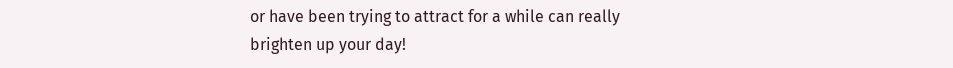or have been trying to attract for a while can really brighten up your day!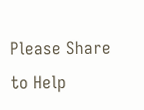Please Share to Help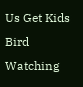Us Get Kids Bird Watching